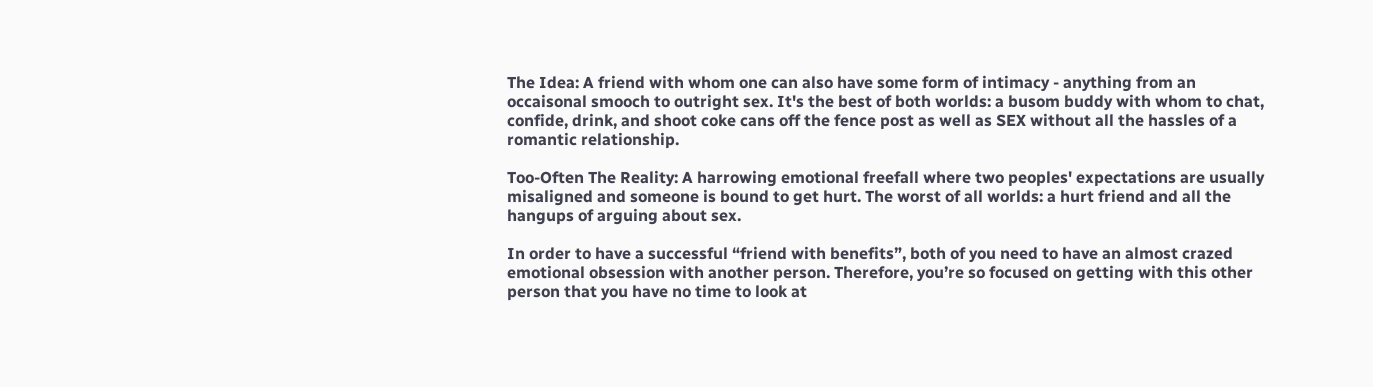The Idea: A friend with whom one can also have some form of intimacy - anything from an occaisonal smooch to outright sex. It's the best of both worlds: a busom buddy with whom to chat, confide, drink, and shoot coke cans off the fence post as well as SEX without all the hassles of a romantic relationship.

Too-Often The Reality: A harrowing emotional freefall where two peoples' expectations are usually misaligned and someone is bound to get hurt. The worst of all worlds: a hurt friend and all the hangups of arguing about sex.

In order to have a successful “friend with benefits”, both of you need to have an almost crazed emotional obsession with another person. Therefore, you’re so focused on getting with this other person that you have no time to look at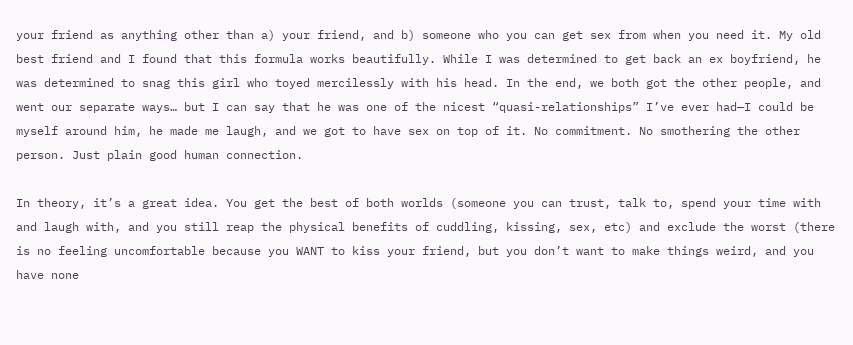your friend as anything other than a) your friend, and b) someone who you can get sex from when you need it. My old best friend and I found that this formula works beautifully. While I was determined to get back an ex boyfriend, he was determined to snag this girl who toyed mercilessly with his head. In the end, we both got the other people, and went our separate ways… but I can say that he was one of the nicest “quasi-relationships” I’ve ever had—I could be myself around him, he made me laugh, and we got to have sex on top of it. No commitment. No smothering the other person. Just plain good human connection.

In theory, it’s a great idea. You get the best of both worlds (someone you can trust, talk to, spend your time with and laugh with, and you still reap the physical benefits of cuddling, kissing, sex, etc) and exclude the worst (there is no feeling uncomfortable because you WANT to kiss your friend, but you don’t want to make things weird, and you have none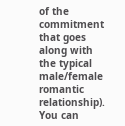of the commitment that goes along with the typical male/female romantic relationship). You can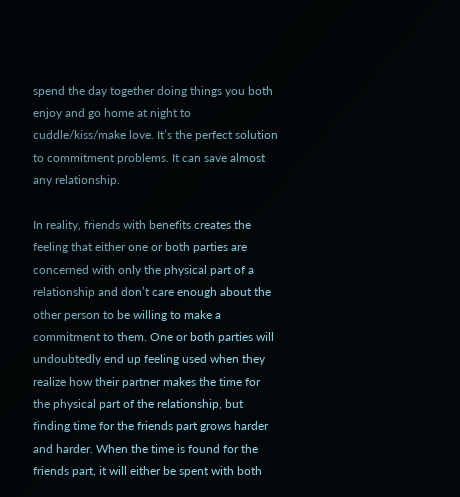spend the day together doing things you both enjoy and go home at night to cuddle/kiss/make love. It’s the perfect solution to commitment problems. It can save almost any relationship.

In reality, friends with benefits creates the feeling that either one or both parties are concerned with only the physical part of a relationship and don’t care enough about the other person to be willing to make a commitment to them. One or both parties will undoubtedly end up feeling used when they realize how their partner makes the time for the physical part of the relationship, but finding time for the friends part grows harder and harder. When the time is found for the friends part, it will either be spent with both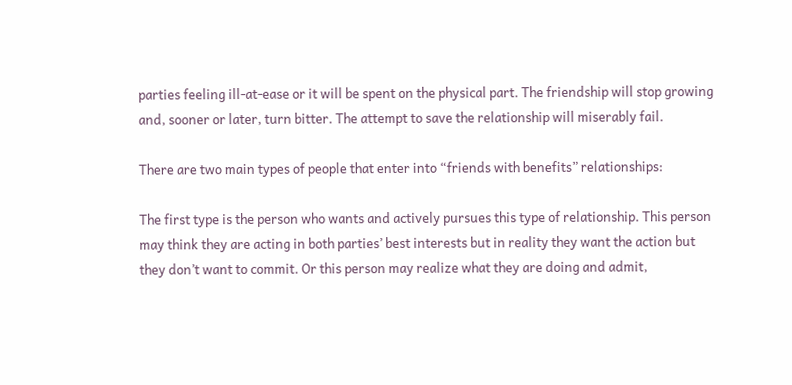parties feeling ill-at-ease or it will be spent on the physical part. The friendship will stop growing and, sooner or later, turn bitter. The attempt to save the relationship will miserably fail.

There are two main types of people that enter into “friends with benefits” relationships:

The first type is the person who wants and actively pursues this type of relationship. This person may think they are acting in both parties’ best interests but in reality they want the action but they don’t want to commit. Or this person may realize what they are doing and admit,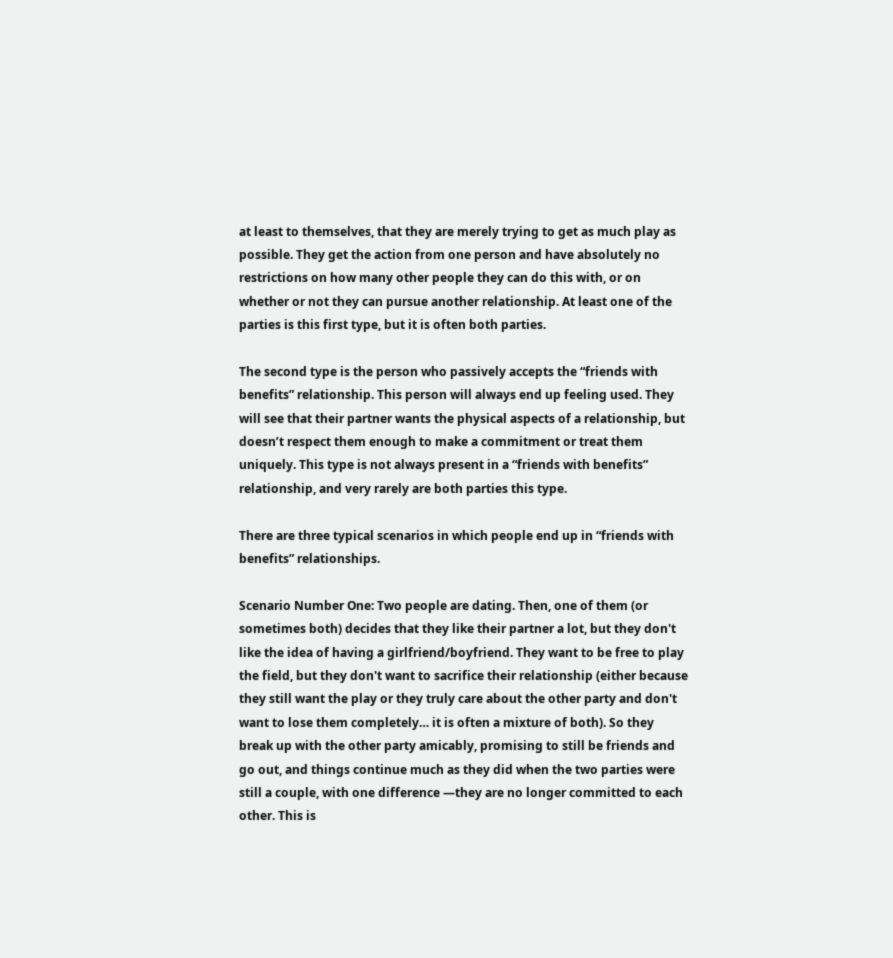at least to themselves, that they are merely trying to get as much play as possible. They get the action from one person and have absolutely no restrictions on how many other people they can do this with, or on whether or not they can pursue another relationship. At least one of the parties is this first type, but it is often both parties.

The second type is the person who passively accepts the “friends with benefits” relationship. This person will always end up feeling used. They will see that their partner wants the physical aspects of a relationship, but doesn’t respect them enough to make a commitment or treat them uniquely. This type is not always present in a “friends with benefits” relationship, and very rarely are both parties this type.

There are three typical scenarios in which people end up in “friends with benefits” relationships.

Scenario Number One: Two people are dating. Then, one of them (or sometimes both) decides that they like their partner a lot, but they don't like the idea of having a girlfriend/boyfriend. They want to be free to play the field, but they don't want to sacrifice their relationship (either because they still want the play or they truly care about the other party and don't want to lose them completely… it is often a mixture of both). So they break up with the other party amicably, promising to still be friends and go out, and things continue much as they did when the two parties were still a couple, with one difference —they are no longer committed to each other. This is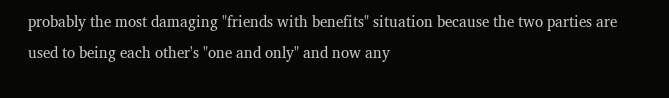probably the most damaging "friends with benefits" situation because the two parties are used to being each other's "one and only" and now any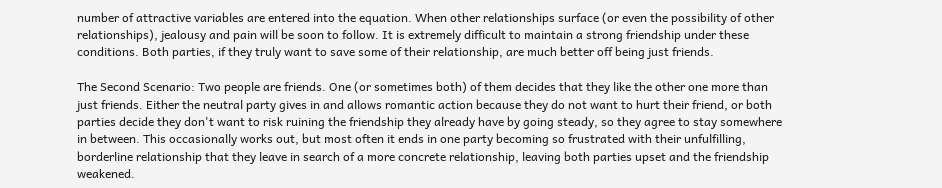number of attractive variables are entered into the equation. When other relationships surface (or even the possibility of other relationships), jealousy and pain will be soon to follow. It is extremely difficult to maintain a strong friendship under these conditions. Both parties, if they truly want to save some of their relationship, are much better off being just friends.

The Second Scenario: Two people are friends. One (or sometimes both) of them decides that they like the other one more than just friends. Either the neutral party gives in and allows romantic action because they do not want to hurt their friend, or both parties decide they don't want to risk ruining the friendship they already have by going steady, so they agree to stay somewhere in between. This occasionally works out, but most often it ends in one party becoming so frustrated with their unfulfilling, borderline relationship that they leave in search of a more concrete relationship, leaving both parties upset and the friendship weakened.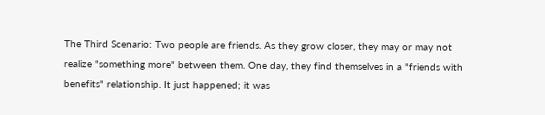The Third Scenario: Two people are friends. As they grow closer, they may or may not realize "something more" between them. One day, they find themselves in a "friends with benefits" relationship. It just happened; it was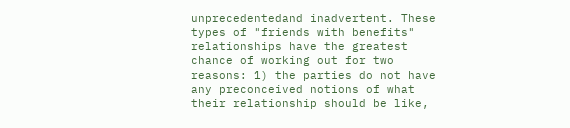unprecedentedand inadvertent. These types of "friends with benefits" relationships have the greatest chance of working out for two reasons: 1) the parties do not have any preconceived notions of what their relationship should be like,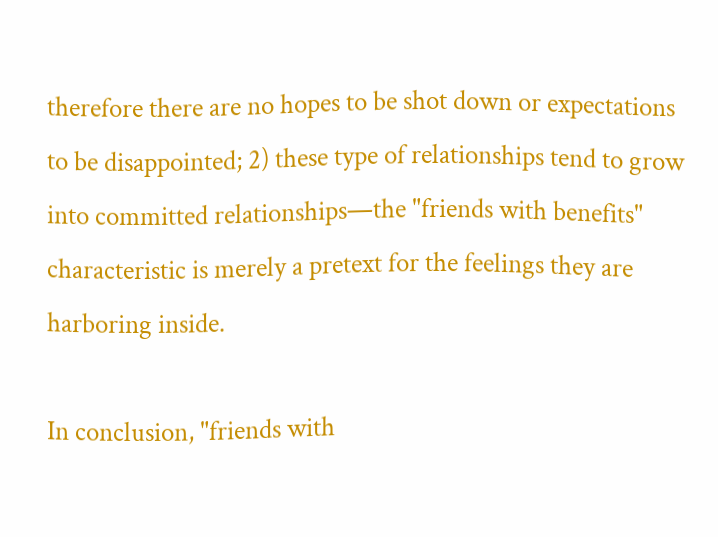therefore there are no hopes to be shot down or expectations to be disappointed; 2) these type of relationships tend to grow into committed relationships—the "friends with benefits" characteristic is merely a pretext for the feelings they are harboring inside.

In conclusion, "friends with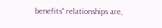benefits" relationships are,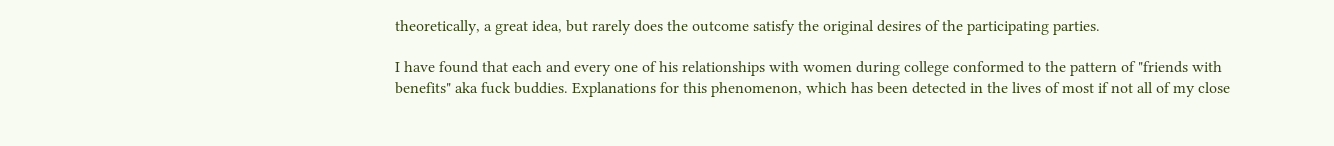theoretically, a great idea, but rarely does the outcome satisfy the original desires of the participating parties.

I have found that each and every one of his relationships with women during college conformed to the pattern of "friends with benefits" aka fuck buddies. Explanations for this phenomenon, which has been detected in the lives of most if not all of my close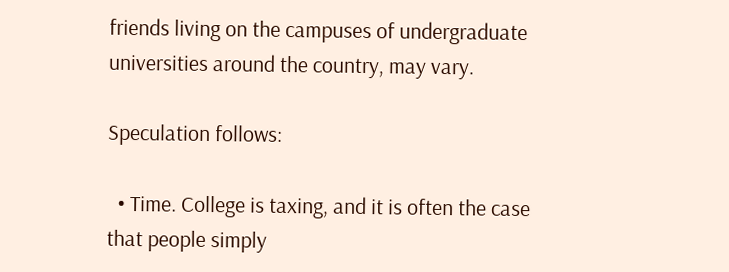friends living on the campuses of undergraduate universities around the country, may vary.

Speculation follows:

  • Time. College is taxing, and it is often the case that people simply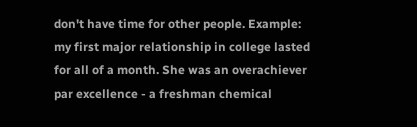don't have time for other people. Example: my first major relationship in college lasted for all of a month. She was an overachiever par excellence - a freshman chemical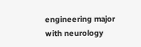engineering major with neurology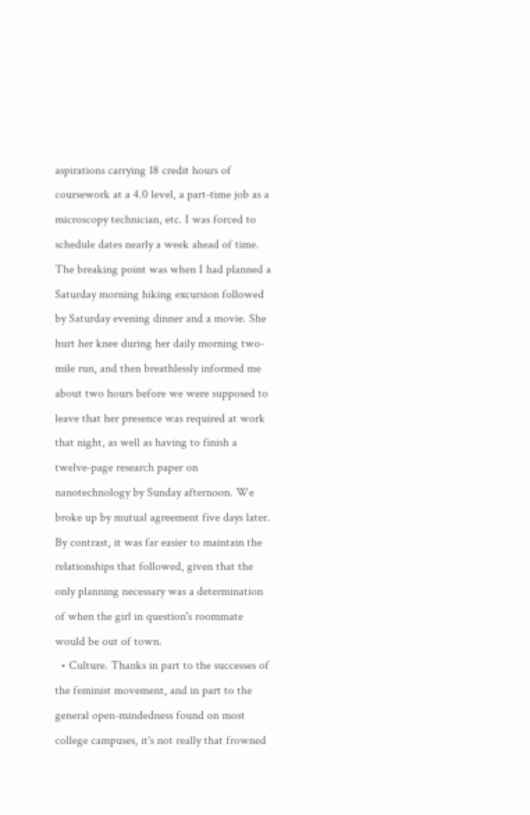aspirations carrying 18 credit hours of coursework at a 4.0 level, a part-time job as a microscopy technician, etc. I was forced to schedule dates nearly a week ahead of time. The breaking point was when I had planned a Saturday morning hiking excursion followed by Saturday evening dinner and a movie. She hurt her knee during her daily morning two-mile run, and then breathlessly informed me about two hours before we were supposed to leave that her presence was required at work that night, as well as having to finish a twelve-page research paper on nanotechnology by Sunday afternoon. We broke up by mutual agreement five days later. By contrast, it was far easier to maintain the relationships that followed, given that the only planning necessary was a determination of when the girl in question's roommate would be out of town.
  • Culture. Thanks in part to the successes of the feminist movement, and in part to the general open-mindedness found on most college campuses, it's not really that frowned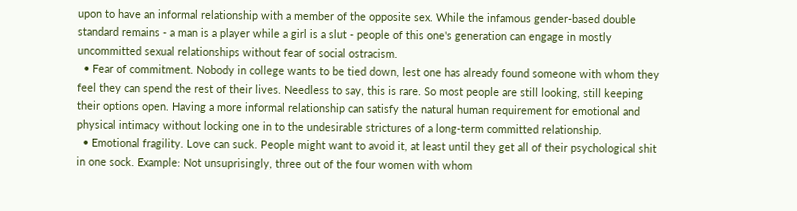upon to have an informal relationship with a member of the opposite sex. While the infamous gender-based double standard remains - a man is a player while a girl is a slut - people of this one's generation can engage in mostly uncommitted sexual relationships without fear of social ostracism.
  • Fear of commitment. Nobody in college wants to be tied down, lest one has already found someone with whom they feel they can spend the rest of their lives. Needless to say, this is rare. So most people are still looking, still keeping their options open. Having a more informal relationship can satisfy the natural human requirement for emotional and physical intimacy without locking one in to the undesirable strictures of a long-term committed relationship.
  • Emotional fragility. Love can suck. People might want to avoid it, at least until they get all of their psychological shit in one sock. Example: Not unsuprisingly, three out of the four women with whom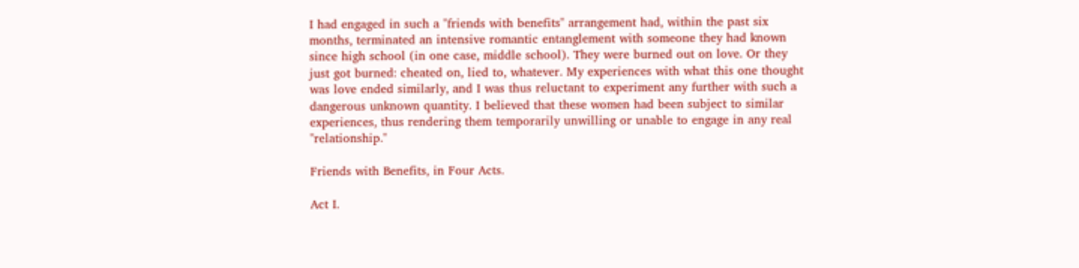I had engaged in such a "friends with benefits" arrangement had, within the past six months, terminated an intensive romantic entanglement with someone they had known since high school (in one case, middle school). They were burned out on love. Or they just got burned: cheated on, lied to, whatever. My experiences with what this one thought was love ended similarly, and I was thus reluctant to experiment any further with such a dangerous unknown quantity. I believed that these women had been subject to similar experiences, thus rendering them temporarily unwilling or unable to engage in any real "relationship."

Friends with Benefits, in Four Acts.

Act I.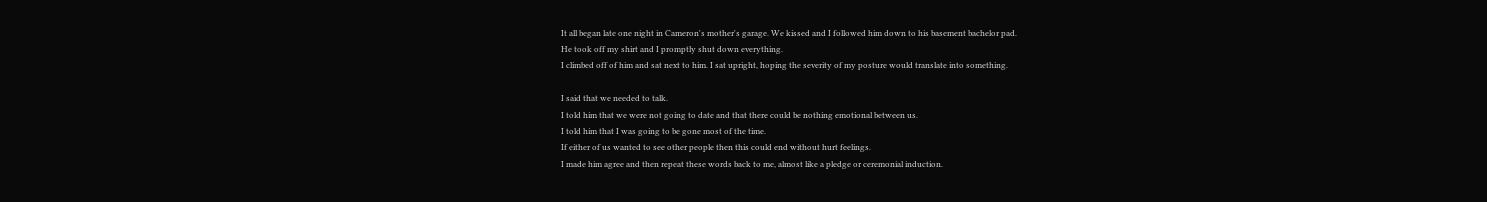It all began late one night in Cameron's mother's garage. We kissed and I followed him down to his basement bachelor pad.
He took off my shirt and I promptly shut down everything.
I climbed off of him and sat next to him. I sat upright, hoping the severity of my posture would translate into something.

I said that we needed to talk.
I told him that we were not going to date and that there could be nothing emotional between us.
I told him that I was going to be gone most of the time.
If either of us wanted to see other people then this could end without hurt feelings.
I made him agree and then repeat these words back to me, almost like a pledge or ceremonial induction.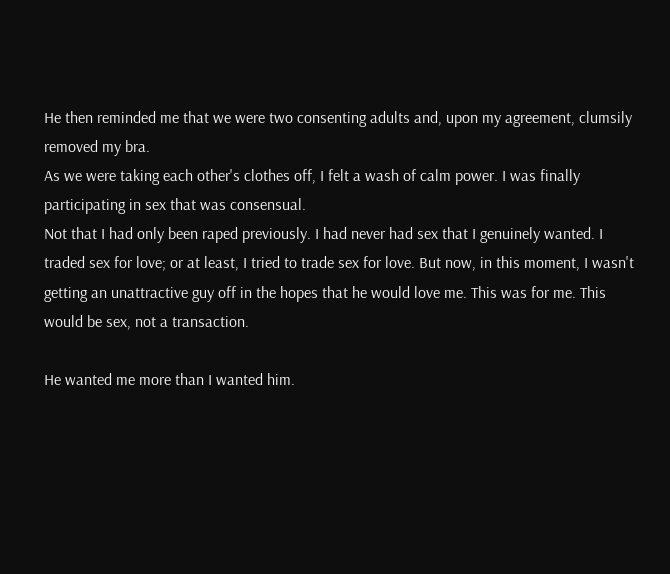He then reminded me that we were two consenting adults and, upon my agreement, clumsily removed my bra.
As we were taking each other's clothes off, I felt a wash of calm power. I was finally participating in sex that was consensual.
Not that I had only been raped previously. I had never had sex that I genuinely wanted. I traded sex for love; or at least, I tried to trade sex for love. But now, in this moment, I wasn't getting an unattractive guy off in the hopes that he would love me. This was for me. This would be sex, not a transaction.

He wanted me more than I wanted him.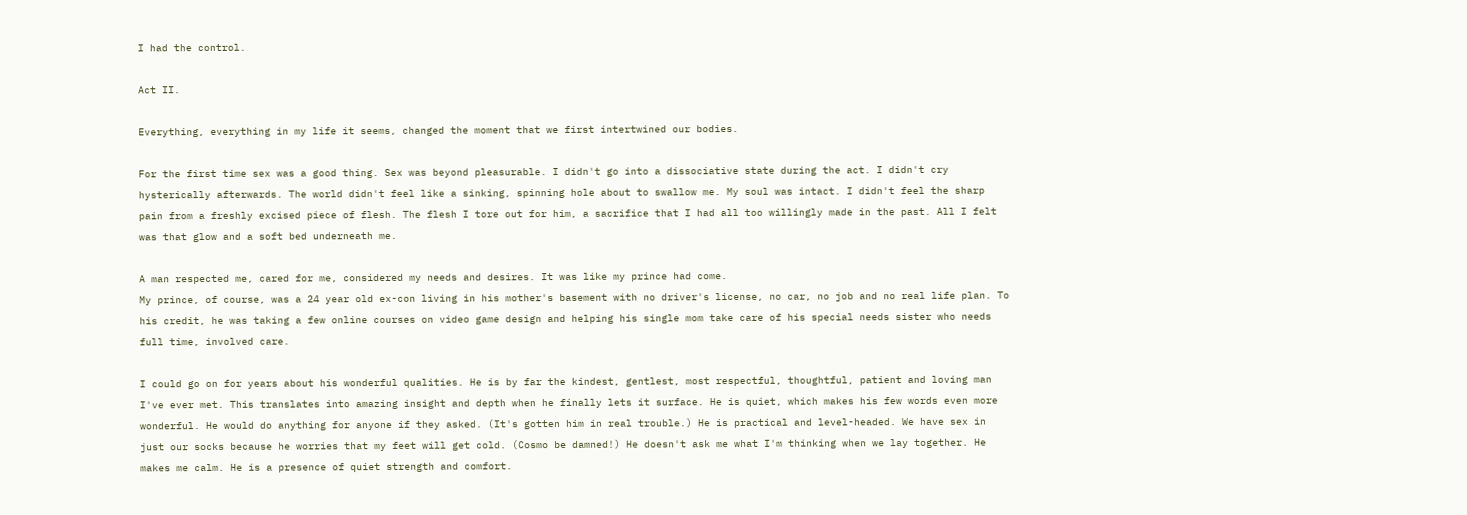I had the control.

Act II.

Everything, everything in my life it seems, changed the moment that we first intertwined our bodies.

For the first time sex was a good thing. Sex was beyond pleasurable. I didn't go into a dissociative state during the act. I didn't cry hysterically afterwards. The world didn't feel like a sinking, spinning hole about to swallow me. My soul was intact. I didn't feel the sharp pain from a freshly excised piece of flesh. The flesh I tore out for him, a sacrifice that I had all too willingly made in the past. All I felt was that glow and a soft bed underneath me.

A man respected me, cared for me, considered my needs and desires. It was like my prince had come.
My prince, of course, was a 24 year old ex-con living in his mother's basement with no driver's license, no car, no job and no real life plan. To his credit, he was taking a few online courses on video game design and helping his single mom take care of his special needs sister who needs full time, involved care.

I could go on for years about his wonderful qualities. He is by far the kindest, gentlest, most respectful, thoughtful, patient and loving man I've ever met. This translates into amazing insight and depth when he finally lets it surface. He is quiet, which makes his few words even more wonderful. He would do anything for anyone if they asked. (It's gotten him in real trouble.) He is practical and level-headed. We have sex in just our socks because he worries that my feet will get cold. (Cosmo be damned!) He doesn't ask me what I'm thinking when we lay together. He makes me calm. He is a presence of quiet strength and comfort.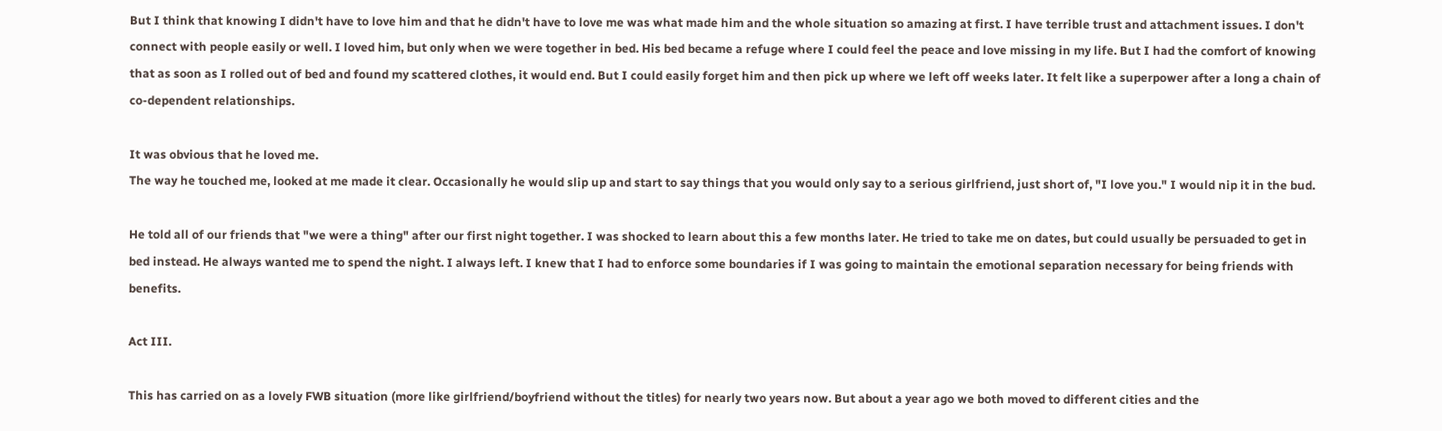But I think that knowing I didn't have to love him and that he didn't have to love me was what made him and the whole situation so amazing at first. I have terrible trust and attachment issues. I don't connect with people easily or well. I loved him, but only when we were together in bed. His bed became a refuge where I could feel the peace and love missing in my life. But I had the comfort of knowing that as soon as I rolled out of bed and found my scattered clothes, it would end. But I could easily forget him and then pick up where we left off weeks later. It felt like a superpower after a long a chain of co-dependent relationships.

It was obvious that he loved me.
The way he touched me, looked at me made it clear. Occasionally he would slip up and start to say things that you would only say to a serious girlfriend, just short of, "I love you." I would nip it in the bud.

He told all of our friends that "we were a thing" after our first night together. I was shocked to learn about this a few months later. He tried to take me on dates, but could usually be persuaded to get in bed instead. He always wanted me to spend the night. I always left. I knew that I had to enforce some boundaries if I was going to maintain the emotional separation necessary for being friends with benefits.

Act III.

This has carried on as a lovely FWB situation (more like girlfriend/boyfriend without the titles) for nearly two years now. But about a year ago we both moved to different cities and the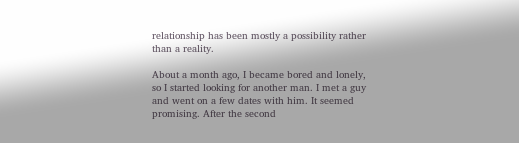relationship has been mostly a possibility rather than a reality.

About a month ago, I became bored and lonely, so I started looking for another man. I met a guy and went on a few dates with him. It seemed promising. After the second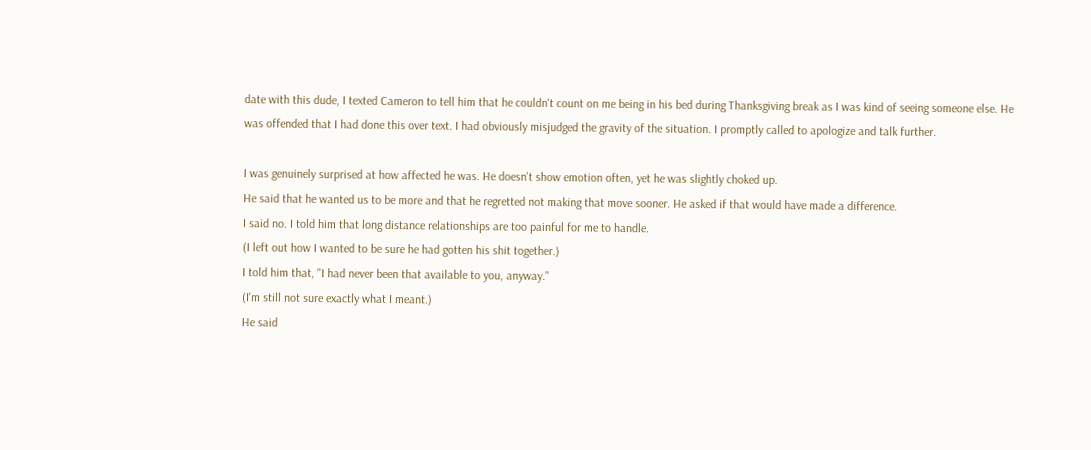date with this dude, I texted Cameron to tell him that he couldn't count on me being in his bed during Thanksgiving break as I was kind of seeing someone else. He was offended that I had done this over text. I had obviously misjudged the gravity of the situation. I promptly called to apologize and talk further.

I was genuinely surprised at how affected he was. He doesn't show emotion often, yet he was slightly choked up.
He said that he wanted us to be more and that he regretted not making that move sooner. He asked if that would have made a difference.
I said no. I told him that long distance relationships are too painful for me to handle.
(I left out how I wanted to be sure he had gotten his shit together.)
I told him that, "I had never been that available to you, anyway."
(I'm still not sure exactly what I meant.)
He said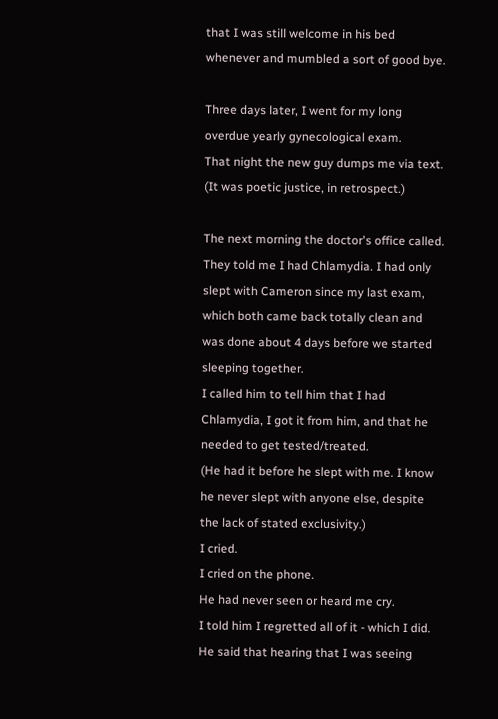that I was still welcome in his bed whenever and mumbled a sort of good bye.

Three days later, I went for my long overdue yearly gynecological exam.
That night the new guy dumps me via text.
(It was poetic justice, in retrospect.)

The next morning the doctor's office called.
They told me I had Chlamydia. I had only slept with Cameron since my last exam, which both came back totally clean and was done about 4 days before we started sleeping together.
I called him to tell him that I had Chlamydia, I got it from him, and that he needed to get tested/treated.
(He had it before he slept with me. I know he never slept with anyone else, despite the lack of stated exclusivity.)
I cried.
I cried on the phone.
He had never seen or heard me cry.
I told him I regretted all of it - which I did.
He said that hearing that I was seeing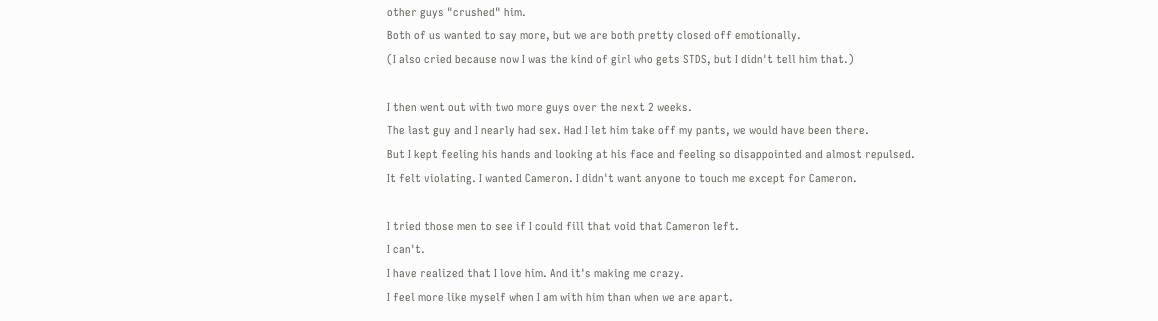other guys "crushed" him.
Both of us wanted to say more, but we are both pretty closed off emotionally.
(I also cried because now I was the kind of girl who gets STDS, but I didn't tell him that.)

I then went out with two more guys over the next 2 weeks.
The last guy and I nearly had sex. Had I let him take off my pants, we would have been there.
But I kept feeling his hands and looking at his face and feeling so disappointed and almost repulsed.
It felt violating. I wanted Cameron. I didn't want anyone to touch me except for Cameron.

I tried those men to see if I could fill that void that Cameron left.
I can't.
I have realized that I love him. And it's making me crazy.
I feel more like myself when I am with him than when we are apart.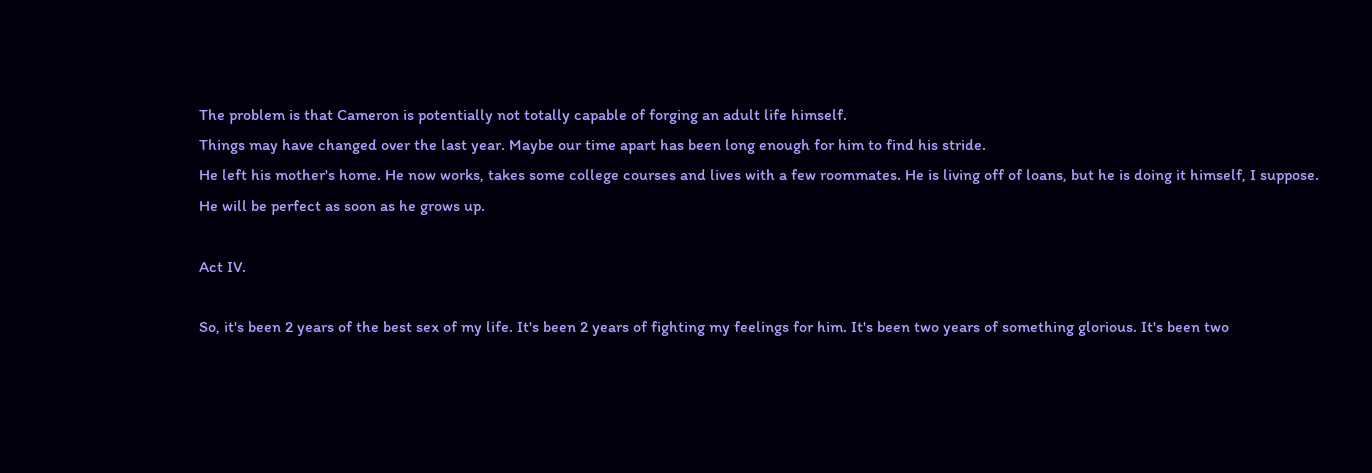The problem is that Cameron is potentially not totally capable of forging an adult life himself.
Things may have changed over the last year. Maybe our time apart has been long enough for him to find his stride.
He left his mother's home. He now works, takes some college courses and lives with a few roommates. He is living off of loans, but he is doing it himself, I suppose.
He will be perfect as soon as he grows up.

Act IV.

So, it's been 2 years of the best sex of my life. It's been 2 years of fighting my feelings for him. It's been two years of something glorious. It's been two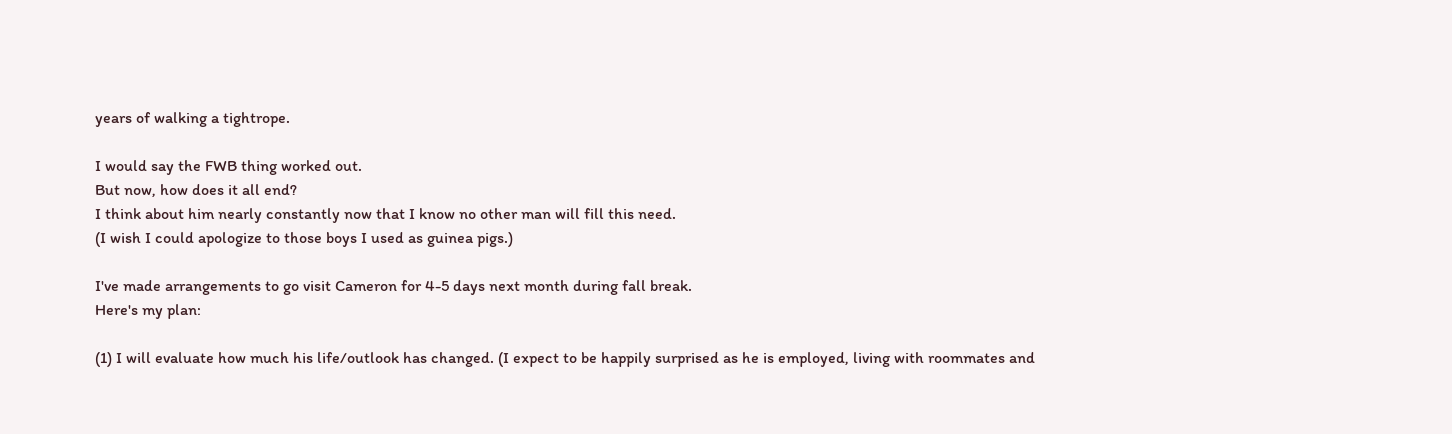years of walking a tightrope.

I would say the FWB thing worked out.
But now, how does it all end?
I think about him nearly constantly now that I know no other man will fill this need.
(I wish I could apologize to those boys I used as guinea pigs.)

I've made arrangements to go visit Cameron for 4-5 days next month during fall break.
Here's my plan:

(1) I will evaluate how much his life/outlook has changed. (I expect to be happily surprised as he is employed, living with roommates and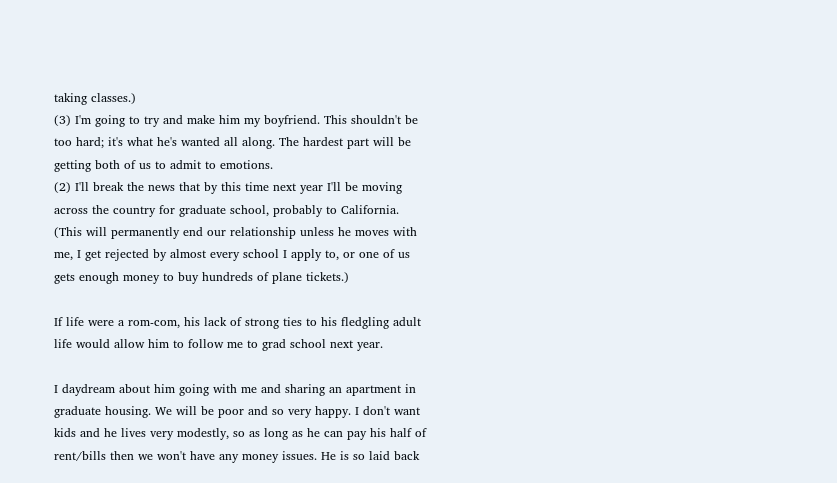taking classes.)
(3) I'm going to try and make him my boyfriend. This shouldn't be too hard; it's what he's wanted all along. The hardest part will be getting both of us to admit to emotions.
(2) I'll break the news that by this time next year I'll be moving across the country for graduate school, probably to California.
(This will permanently end our relationship unless he moves with me, I get rejected by almost every school I apply to, or one of us gets enough money to buy hundreds of plane tickets.)

If life were a rom-com, his lack of strong ties to his fledgling adult life would allow him to follow me to grad school next year.

I daydream about him going with me and sharing an apartment in graduate housing. We will be poor and so very happy. I don't want kids and he lives very modestly, so as long as he can pay his half of rent/bills then we won't have any money issues. He is so laid back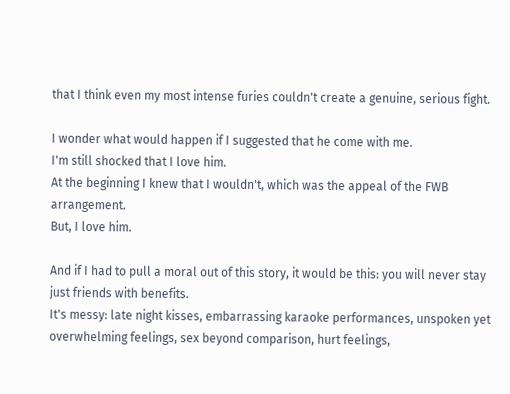that I think even my most intense furies couldn't create a genuine, serious fight.

I wonder what would happen if I suggested that he come with me.
I'm still shocked that I love him.
At the beginning I knew that I wouldn't, which was the appeal of the FWB arrangement.
But, I love him.

And if I had to pull a moral out of this story, it would be this: you will never stay just friends with benefits.
It's messy: late night kisses, embarrassing karaoke performances, unspoken yet overwhelming feelings, sex beyond comparison, hurt feelings,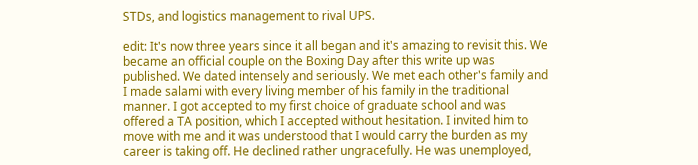STDs, and logistics management to rival UPS.

edit: It's now three years since it all began and it's amazing to revisit this. We became an official couple on the Boxing Day after this write up was published. We dated intensely and seriously. We met each other's family and I made salami with every living member of his family in the traditional manner. I got accepted to my first choice of graduate school and was offered a TA position, which I accepted without hesitation. I invited him to move with me and it was understood that I would carry the burden as my career is taking off. He declined rather ungracefully. He was unemployed,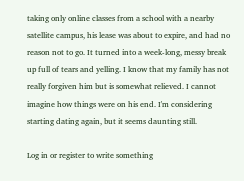taking only online classes from a school with a nearby satellite campus, his lease was about to expire, and had no reason not to go. It turned into a week-long, messy break up full of tears and yelling. I know that my family has not really forgiven him but is somewhat relieved. I cannot imagine how things were on his end. I'm considering starting dating again, but it seems daunting still.

Log in or register to write something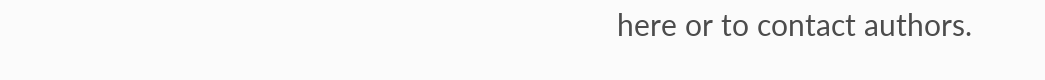here or to contact authors.